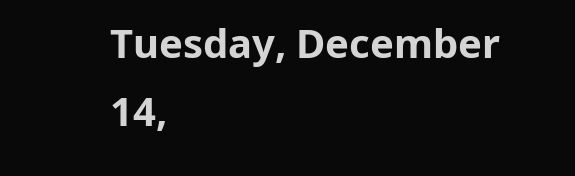Tuesday, December 14,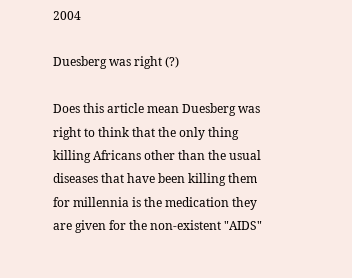2004

Duesberg was right (?)

Does this article mean Duesberg was right to think that the only thing killing Africans other than the usual diseases that have been killing them for millennia is the medication they are given for the non-existent "AIDS"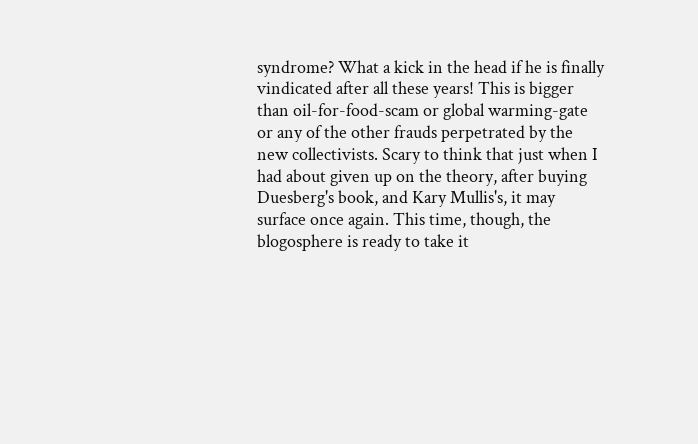syndrome? What a kick in the head if he is finally vindicated after all these years! This is bigger than oil-for-food-scam or global warming-gate or any of the other frauds perpetrated by the new collectivists. Scary to think that just when I had about given up on the theory, after buying Duesberg's book, and Kary Mullis's, it may surface once again. This time, though, the blogosphere is ready to take it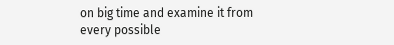on big time and examine it from every possible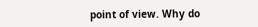point of view. Why do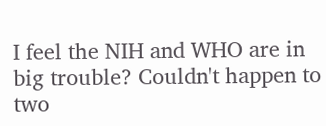I feel the NIH and WHO are in big trouble? Couldn't happen to two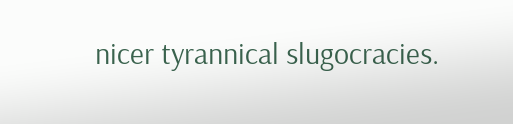nicer tyrannical slugocracies.